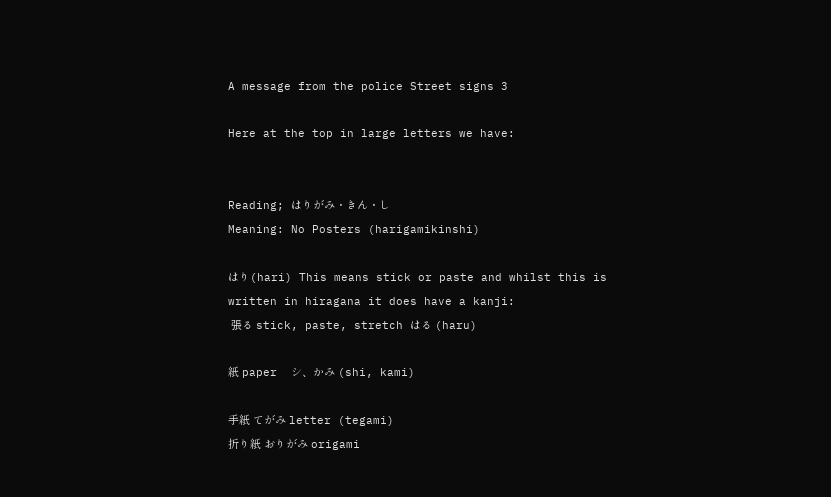A message from the police Street signs 3

Here at the top in large letters we have:


Reading; はりがみ・きん・し
Meaning: No Posters (harigamikinshi)

はり(hari) This means stick or paste and whilst this is written in hiragana it does have a kanji:
 張る stick, paste, stretch はる (haru)

紙 paper  シ、かみ (shi, kami)

手紙 てがみ letter (tegami)
折り紙 おりがみ origami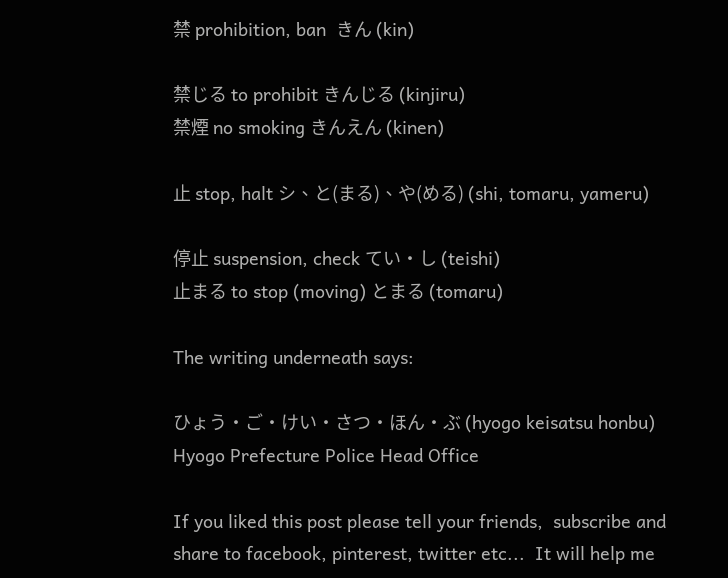禁 prohibition, ban  きん (kin)

禁じる to prohibit きんじる (kinjiru)
禁煙 no smoking きんえん (kinen)

止 stop, halt シ、と(まる)、や(める) (shi, tomaru, yameru)

停止 suspension, check てい・し (teishi)
止まる to stop (moving) とまる (tomaru)

The writing underneath says:

ひょう・ご・けい・さつ・ほん・ぶ (hyogo keisatsu honbu)
Hyogo Prefecture Police Head Office

If you liked this post please tell your friends,  subscribe and share to facebook, pinterest, twitter etc...  It will help me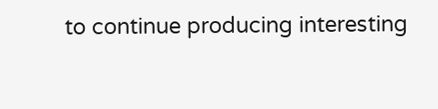to continue producing interesting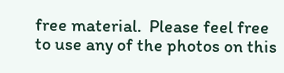free material.  Please feel free to use any of the photos on this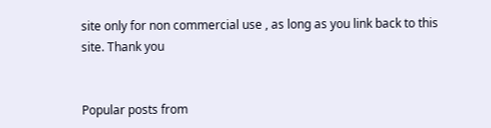site only for non commercial use , as long as you link back to this site. Thank you


Popular posts from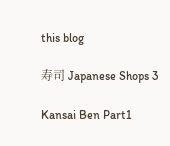this blog

寿司 Japanese Shops 3

Kansai Ben Part1